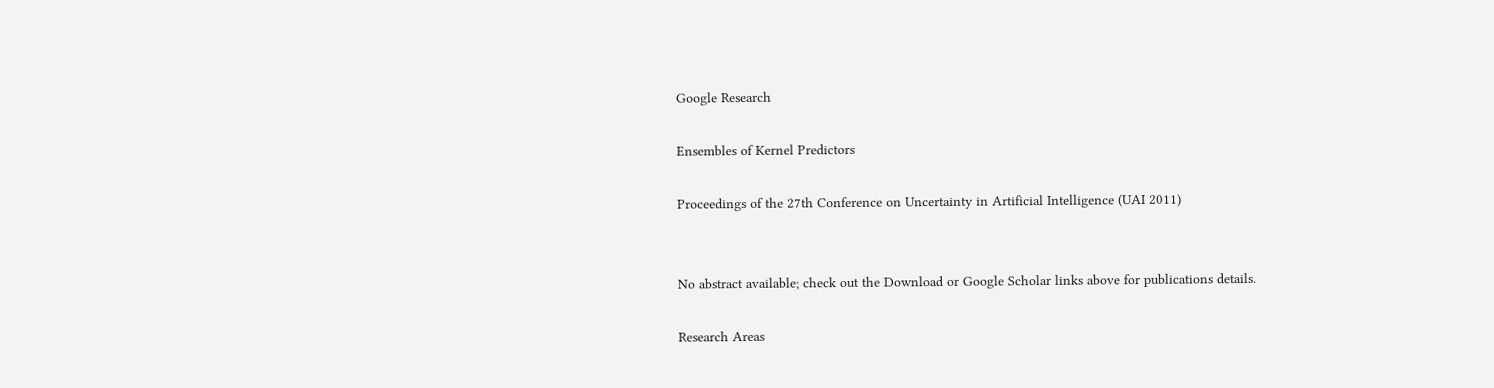Google Research

Ensembles of Kernel Predictors

Proceedings of the 27th Conference on Uncertainty in Artificial Intelligence (UAI 2011)


No abstract available; check out the Download or Google Scholar links above for publications details.

Research Areas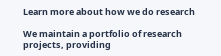Learn more about how we do research

We maintain a portfolio of research projects, providing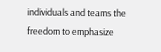individuals and teams the freedom to emphasize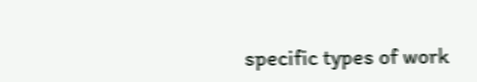specific types of work